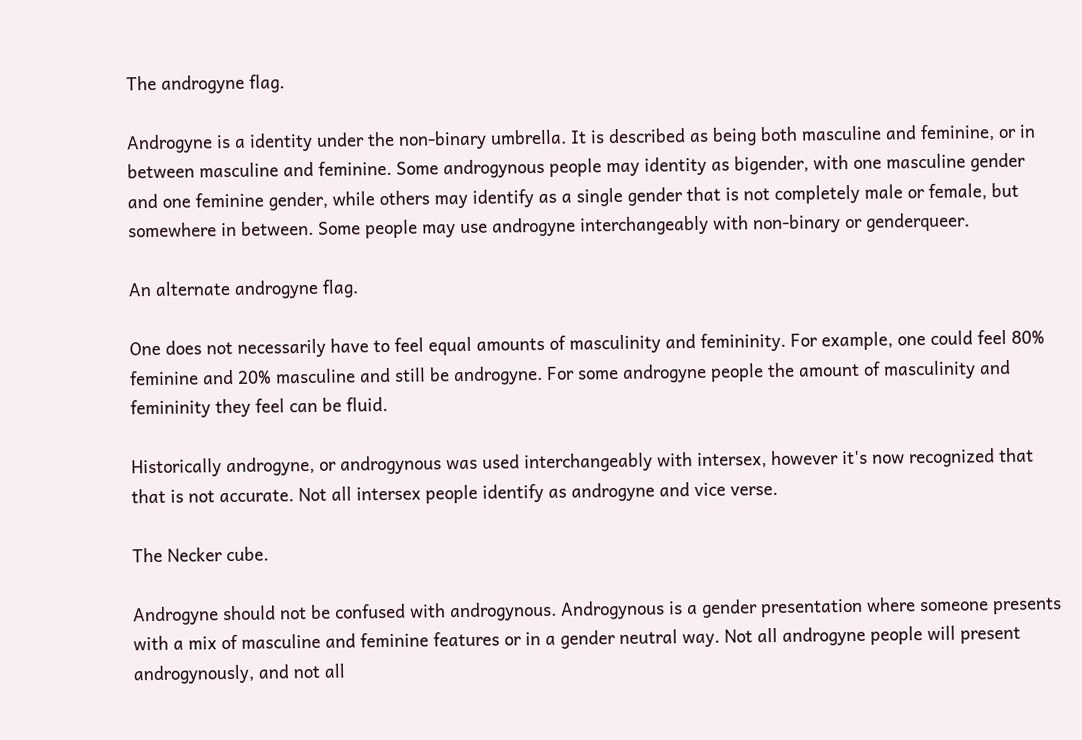The androgyne flag.

Androgyne is a identity under the non-binary umbrella. It is described as being both masculine and feminine, or in between masculine and feminine. Some androgynous people may identity as bigender, with one masculine gender and one feminine gender, while others may identify as a single gender that is not completely male or female, but somewhere in between. Some people may use androgyne interchangeably with non-binary or genderqueer.

An alternate androgyne flag.

One does not necessarily have to feel equal amounts of masculinity and femininity. For example, one could feel 80% feminine and 20% masculine and still be androgyne. For some androgyne people the amount of masculinity and femininity they feel can be fluid.

Historically androgyne, or androgynous was used interchangeably with intersex, however it's now recognized that that is not accurate. Not all intersex people identify as androgyne and vice verse.

The Necker cube.

Androgyne should not be confused with androgynous. Androgynous is a gender presentation where someone presents with a mix of masculine and feminine features or in a gender neutral way. Not all androgyne people will present androgynously, and not all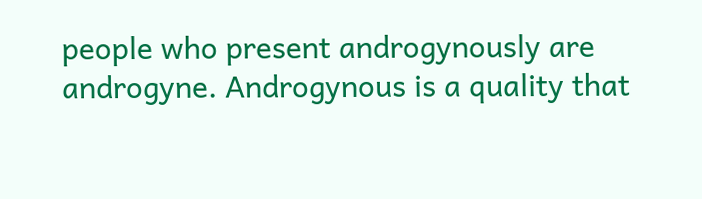people who present androgynously are androgyne. Androgynous is a quality that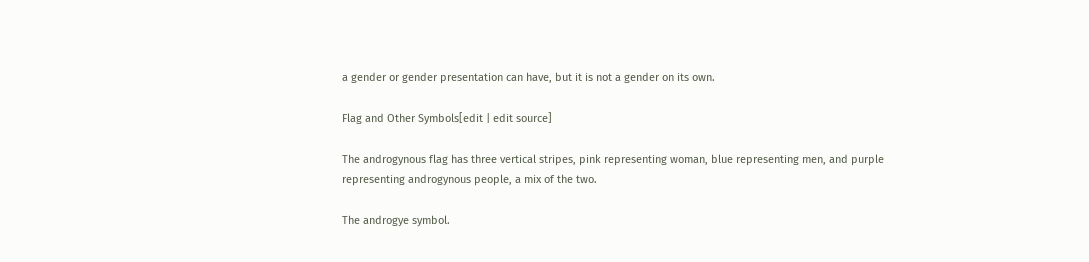a gender or gender presentation can have, but it is not a gender on its own.

Flag and Other Symbols[edit | edit source]

The androgynous flag has three vertical stripes, pink representing woman, blue representing men, and purple representing androgynous people, a mix of the two.

The androgye symbol.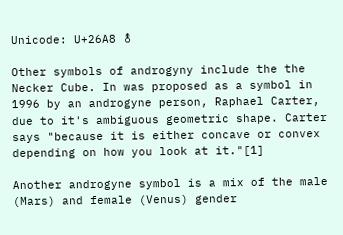Unicode: U+26A8 ⚨

Other symbols of androgyny include the the Necker Cube. In was proposed as a symbol in 1996 by an androgyne person, Raphael Carter, due to it's ambiguous geometric shape. Carter says "because it is either concave or convex depending on how you look at it."[1]

Another androgyne symbol is a mix of the male (Mars) and female (Venus) gender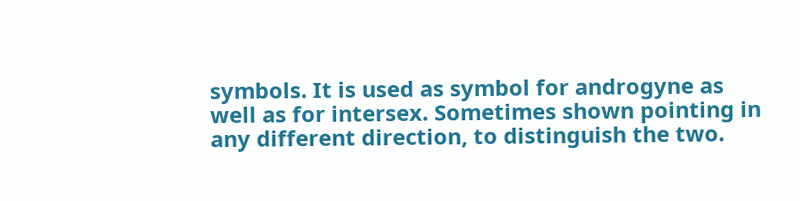symbols. It is used as symbol for androgyne as well as for intersex. Sometimes shown pointing in any different direction, to distinguish the two.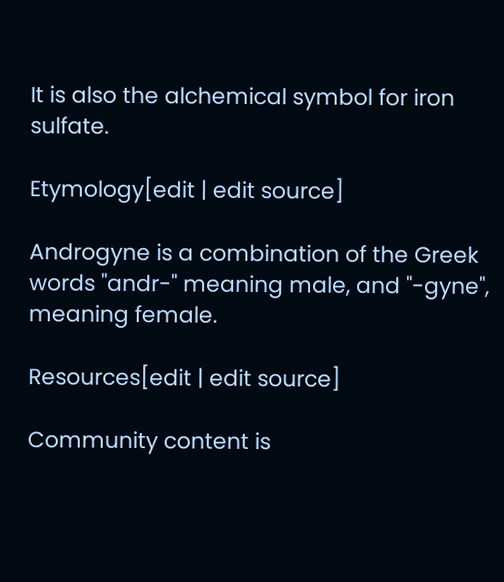It is also the alchemical symbol for iron sulfate.

Etymology[edit | edit source]

Androgyne is a combination of the Greek words "andr-" meaning male, and "-gyne", meaning female.

Resources[edit | edit source]

Community content is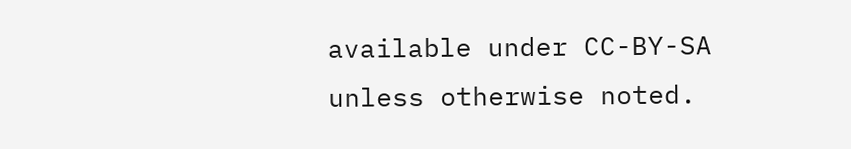available under CC-BY-SA unless otherwise noted.